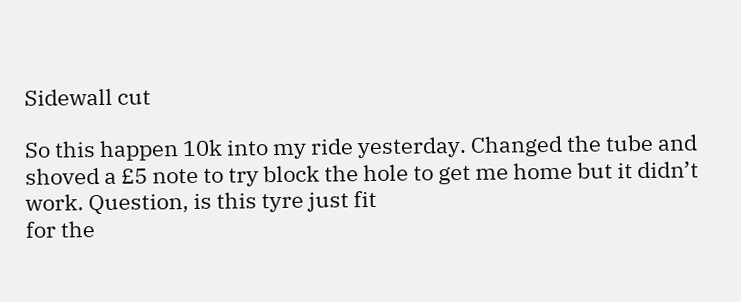Sidewall cut

So this happen 10k into my ride yesterday. Changed the tube and shoved a £5 note to try block the hole to get me home but it didn’t work. Question, is this tyre just fit
for the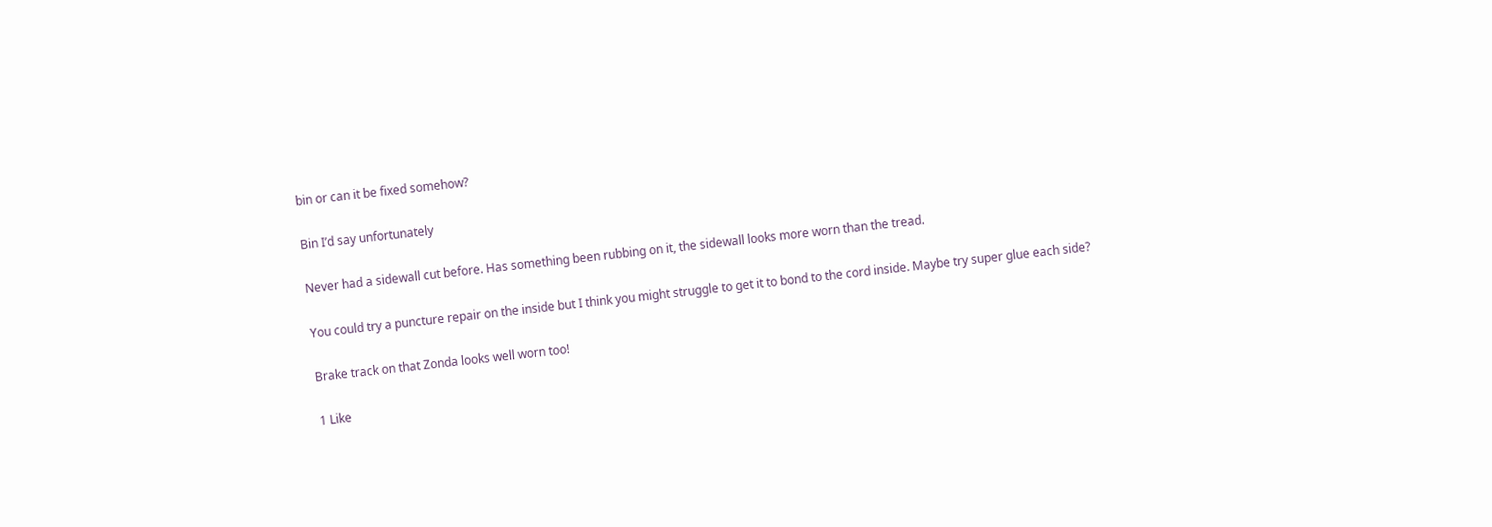bin or can it be fixed somehow?

Bin I’d say unfortunately

Never had a sidewall cut before. Has something been rubbing on it, the sidewall looks more worn than the tread.

You could try a puncture repair on the inside but I think you might struggle to get it to bond to the cord inside. Maybe try super glue each side?

Brake track on that Zonda looks well worn too!

1 Like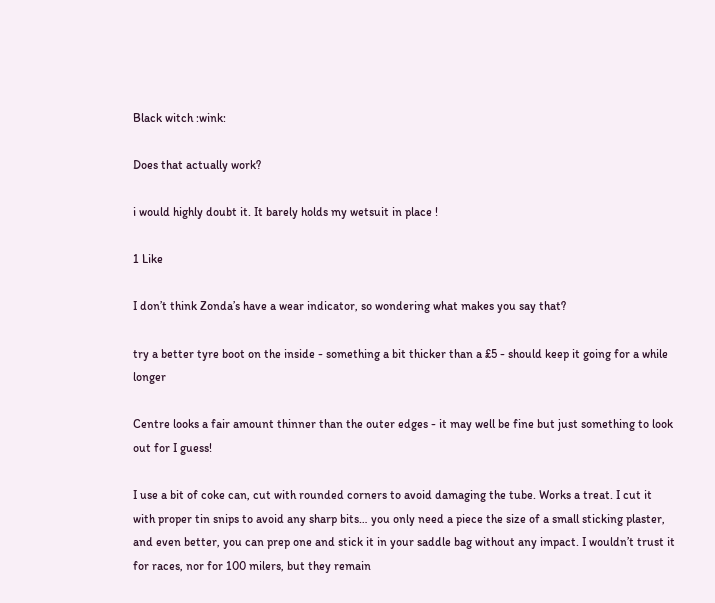Black witch :wink:

Does that actually work?

i would highly doubt it. It barely holds my wetsuit in place !

1 Like

I don’t think Zonda’s have a wear indicator, so wondering what makes you say that?

try a better tyre boot on the inside - something a bit thicker than a £5 - should keep it going for a while longer

Centre looks a fair amount thinner than the outer edges - it may well be fine but just something to look out for I guess!

I use a bit of coke can, cut with rounded corners to avoid damaging the tube. Works a treat. I cut it with proper tin snips to avoid any sharp bits… you only need a piece the size of a small sticking plaster, and even better, you can prep one and stick it in your saddle bag without any impact. I wouldn’t trust it for races, nor for 100 milers, but they remain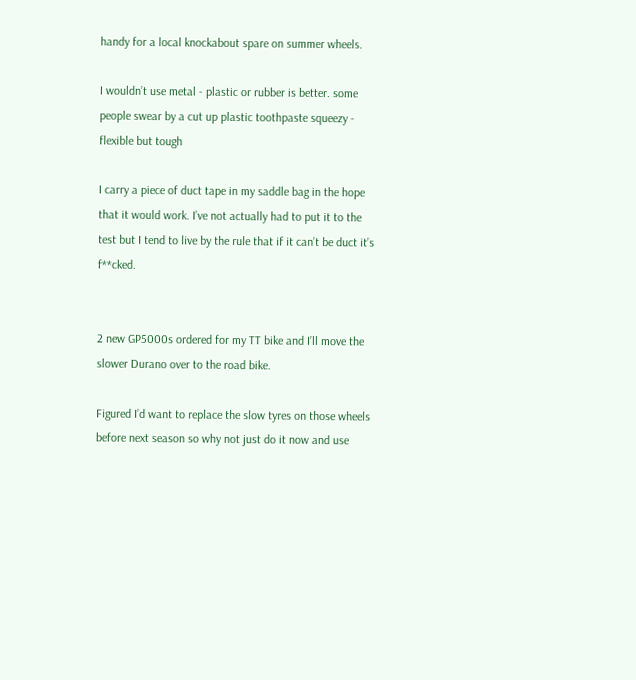handy for a local knockabout spare on summer wheels.

I wouldn’t use metal - plastic or rubber is better. some people swear by a cut up plastic toothpaste squeezy - flexible but tough

I carry a piece of duct tape in my saddle bag in the hope that it would work. I’ve not actually had to put it to the test but I tend to live by the rule that if it can’t be duct it’s f**cked.


2 new GP5000s ordered for my TT bike and I’ll move the slower Durano over to the road bike.

Figured I’d want to replace the slow tyres on those wheels before next season so why not just do it now and use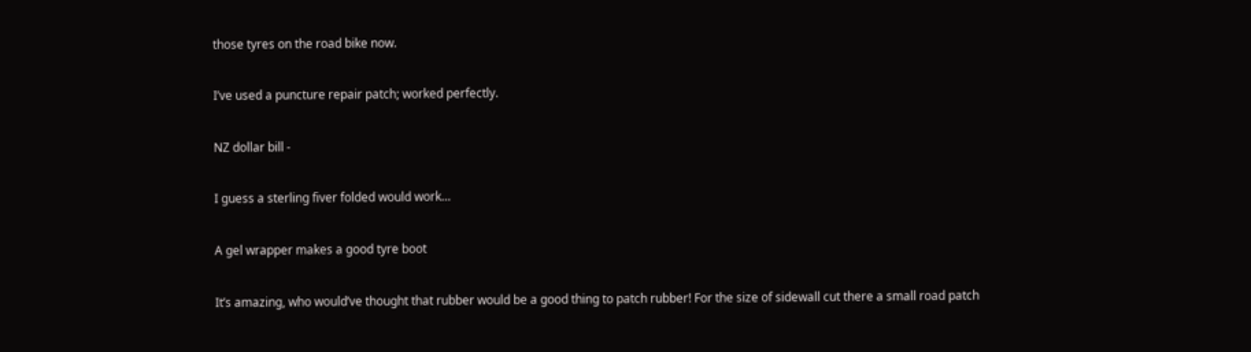those tyres on the road bike now.

I’ve used a puncture repair patch; worked perfectly.

NZ dollar bill -

I guess a sterling fiver folded would work…

A gel wrapper makes a good tyre boot

It’s amazing, who would’ve thought that rubber would be a good thing to patch rubber! For the size of sidewall cut there a small road patch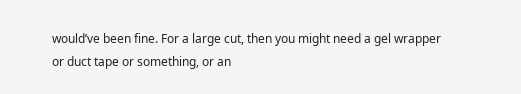would’ve been fine. For a large cut, then you might need a gel wrapper or duct tape or something, or an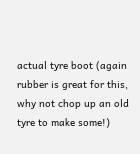actual tyre boot (again rubber is great for this, why not chop up an old tyre to make some!)